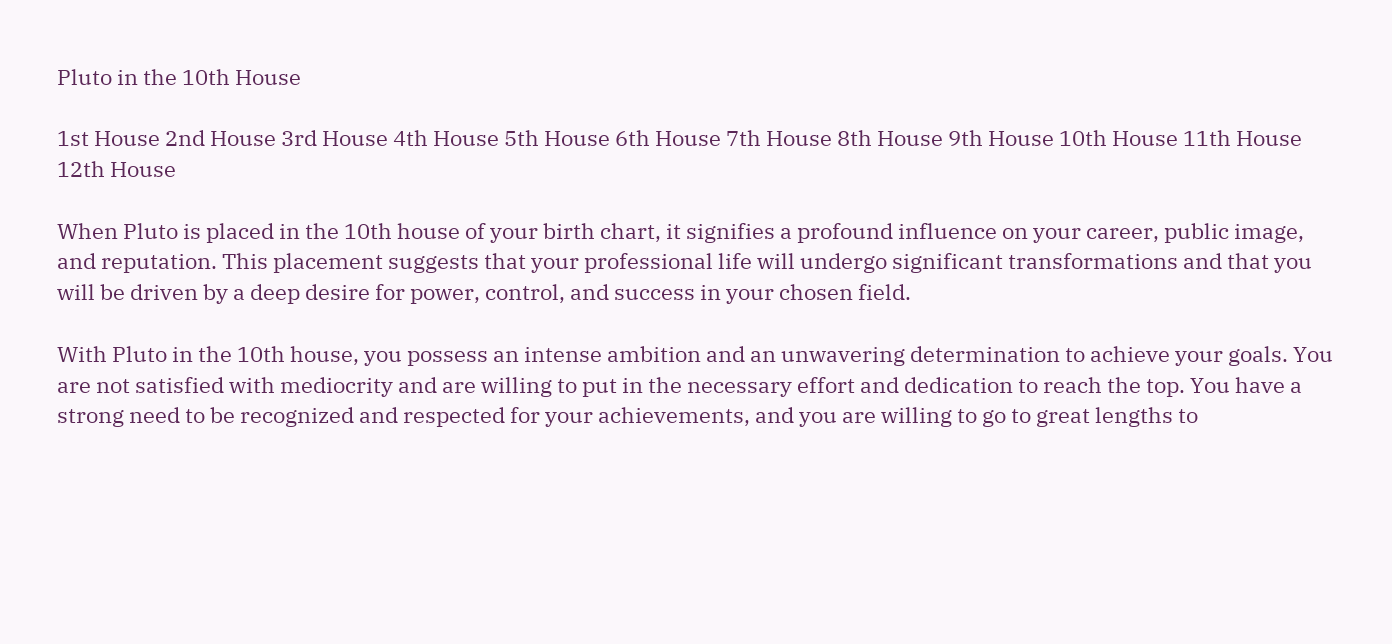Pluto in the 10th House

1st House 2nd House 3rd House 4th House 5th House 6th House 7th House 8th House 9th House 10th House 11th House 12th House

When Pluto is placed in the 10th house of your birth chart, it signifies a profound influence on your career, public image, and reputation. This placement suggests that your professional life will undergo significant transformations and that you will be driven by a deep desire for power, control, and success in your chosen field.

With Pluto in the 10th house, you possess an intense ambition and an unwavering determination to achieve your goals. You are not satisfied with mediocrity and are willing to put in the necessary effort and dedication to reach the top. You have a strong need to be recognized and respected for your achievements, and you are willing to go to great lengths to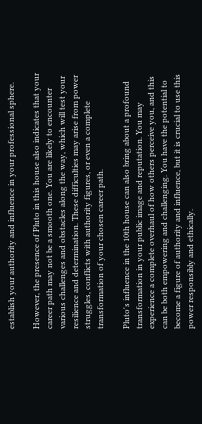establish your authority and influence in your professional sphere.

However, the presence of Pluto in this house also indicates that your career path may not be a smooth one. You are likely to encounter various challenges and obstacles along the way, which will test your resilience and determination. These difficulties may arise from power struggles, conflicts with authority figures, or even a complete transformation of your chosen career path.

Pluto's influence in the 10th house can also bring about a profound transformation in your public image and reputation. You may experience a complete overhaul of how others perceive you, and this can be both empowering and challenging. You have the potential to become a figure of authority and influence, but it is crucial to use this power responsibly and ethically.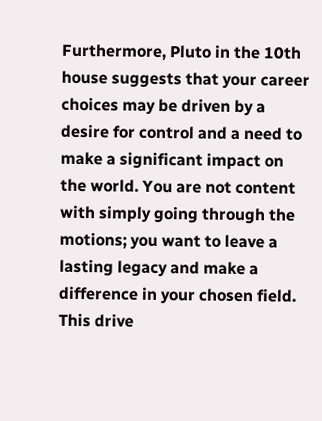Furthermore, Pluto in the 10th house suggests that your career choices may be driven by a desire for control and a need to make a significant impact on the world. You are not content with simply going through the motions; you want to leave a lasting legacy and make a difference in your chosen field. This drive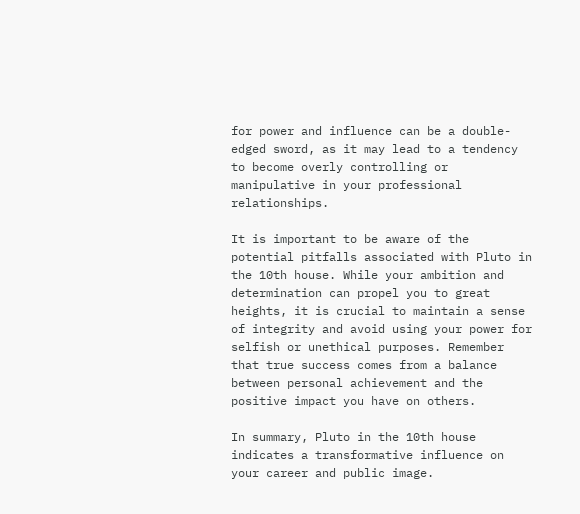for power and influence can be a double-edged sword, as it may lead to a tendency to become overly controlling or manipulative in your professional relationships.

It is important to be aware of the potential pitfalls associated with Pluto in the 10th house. While your ambition and determination can propel you to great heights, it is crucial to maintain a sense of integrity and avoid using your power for selfish or unethical purposes. Remember that true success comes from a balance between personal achievement and the positive impact you have on others.

In summary, Pluto in the 10th house indicates a transformative influence on your career and public image.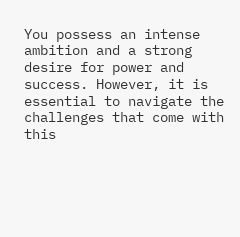You possess an intense ambition and a strong desire for power and success. However, it is essential to navigate the challenges that come with this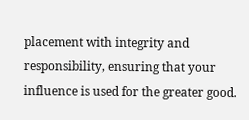placement with integrity and responsibility, ensuring that your influence is used for the greater good.